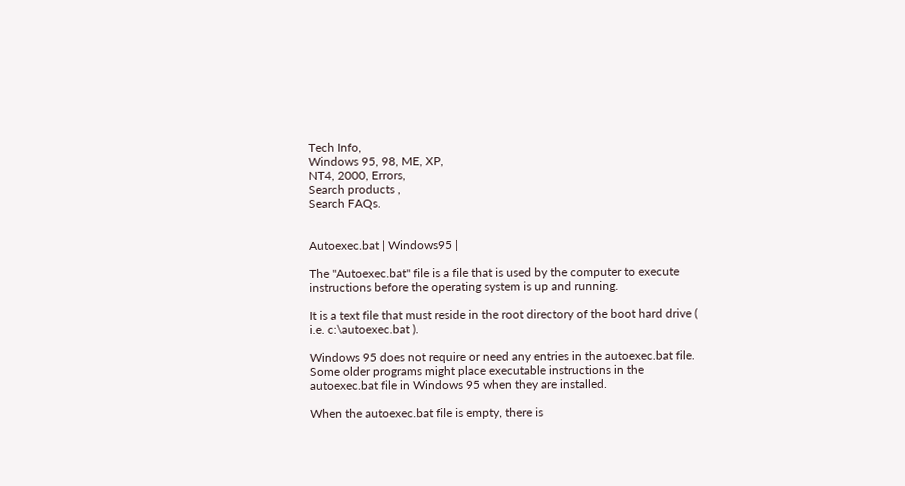Tech Info,
Windows 95, 98, ME, XP,
NT4, 2000, Errors,
Search products ,
Search FAQs.


Autoexec.bat | Windows95 |

The "Autoexec.bat" file is a file that is used by the computer to execute instructions before the operating system is up and running.

It is a text file that must reside in the root directory of the boot hard drive ( i.e. c:\autoexec.bat ).

Windows 95 does not require or need any entries in the autoexec.bat file. Some older programs might place executable instructions in the autoexec.bat file in Windows 95 when they are installed.

When the autoexec.bat file is empty, there is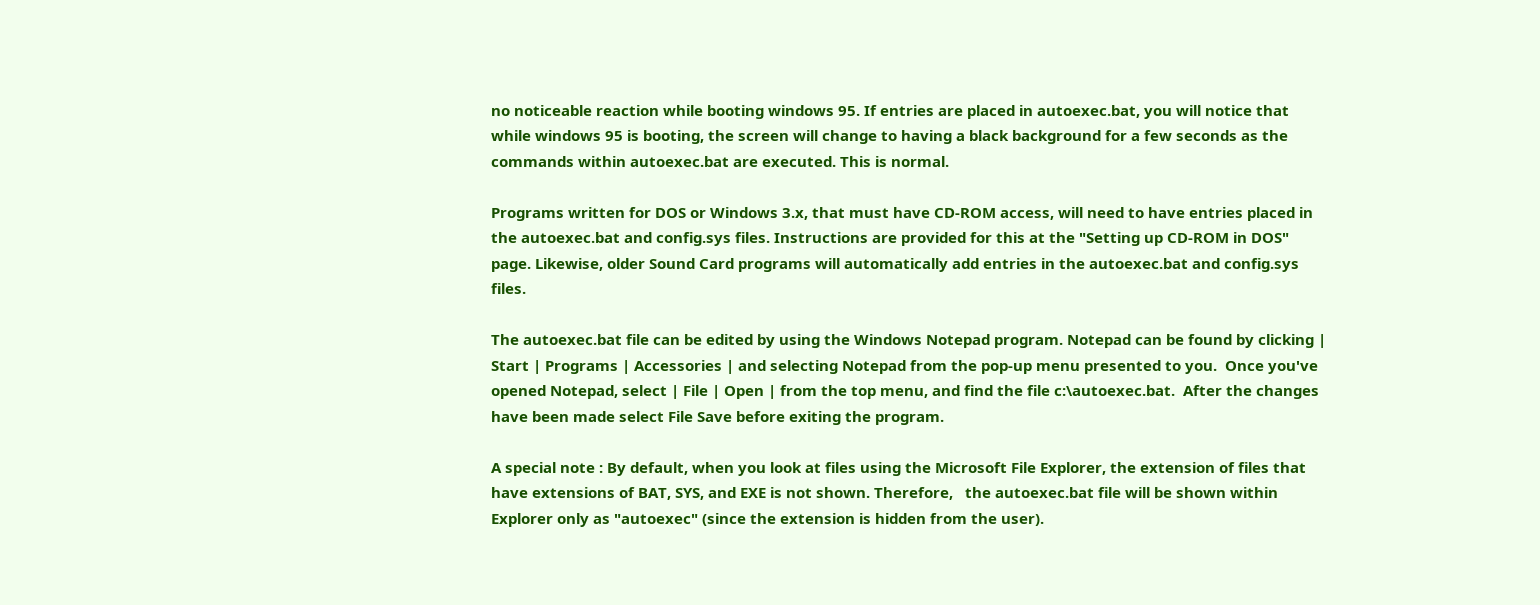no noticeable reaction while booting windows 95. If entries are placed in autoexec.bat, you will notice that while windows 95 is booting, the screen will change to having a black background for a few seconds as the commands within autoexec.bat are executed. This is normal.

Programs written for DOS or Windows 3.x, that must have CD-ROM access, will need to have entries placed in the autoexec.bat and config.sys files. Instructions are provided for this at the "Setting up CD-ROM in DOS" page. Likewise, older Sound Card programs will automatically add entries in the autoexec.bat and config.sys files.

The autoexec.bat file can be edited by using the Windows Notepad program. Notepad can be found by clicking | Start | Programs | Accessories | and selecting Notepad from the pop-up menu presented to you.  Once you've opened Notepad, select | File | Open | from the top menu, and find the file c:\autoexec.bat.  After the changes have been made select File Save before exiting the program.

A special note : By default, when you look at files using the Microsoft File Explorer, the extension of files that have extensions of BAT, SYS, and EXE is not shown. Therefore,   the autoexec.bat file will be shown within Explorer only as "autoexec" (since the extension is hidden from the user).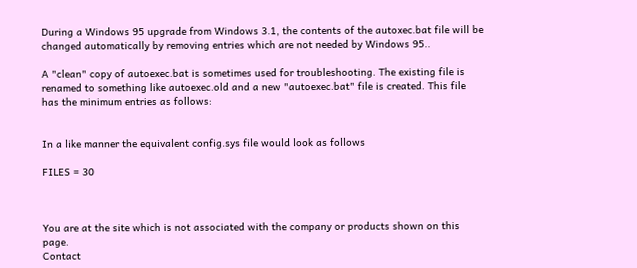During a Windows 95 upgrade from Windows 3.1, the contents of the autoxec.bat file will be changed automatically by removing entries which are not needed by Windows 95..

A "clean" copy of autoexec.bat is sometimes used for troubleshooting. The existing file is renamed to something like autoexec.old and a new "autoexec.bat" file is created. This file has the minimum entries as follows:


In a like manner the equivalent config.sys file would look as follows

FILES = 30



You are at the site which is not associated with the company or products shown on this page.
Contact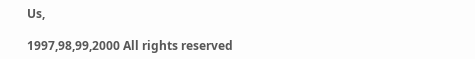Us,

1997,98,99,2000 All rights reserved